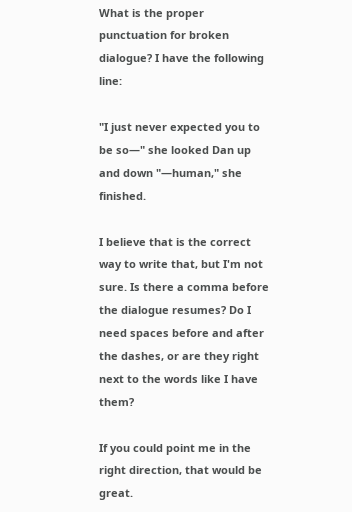What is the proper punctuation for broken dialogue? I have the following line:

"I just never expected you to be so—" she looked Dan up and down "—human," she finished.

I believe that is the correct way to write that, but I'm not sure. Is there a comma before the dialogue resumes? Do I need spaces before and after the dashes, or are they right next to the words like I have them?

If you could point me in the right direction, that would be great.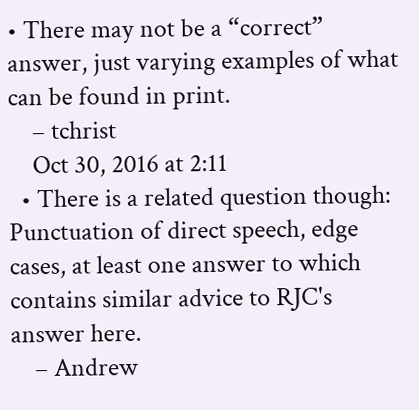• There may not be a “correct” answer, just varying examples of what can be found in print.
    – tchrist
    Oct 30, 2016 at 2:11
  • There is a related question though: Punctuation of direct speech, edge cases, at least one answer to which contains similar advice to RJC's answer here.
    – Andrew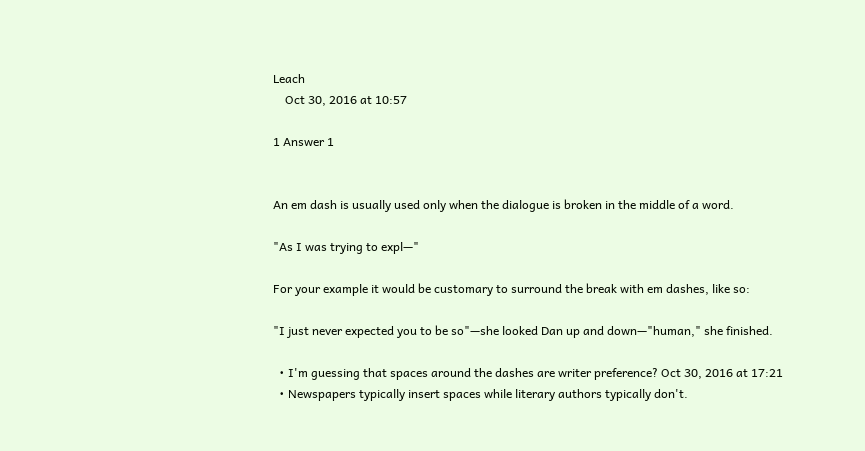Leach
    Oct 30, 2016 at 10:57

1 Answer 1


An em dash is usually used only when the dialogue is broken in the middle of a word.

"As I was trying to expl—"

For your example it would be customary to surround the break with em dashes, like so:

"I just never expected you to be so"—she looked Dan up and down—"human," she finished.

  • I'm guessing that spaces around the dashes are writer preference? Oct 30, 2016 at 17:21
  • Newspapers typically insert spaces while literary authors typically don't.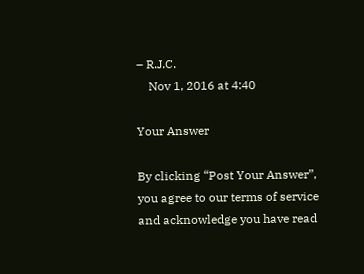– R.J.C.
    Nov 1, 2016 at 4:40

Your Answer

By clicking “Post Your Answer”, you agree to our terms of service and acknowledge you have read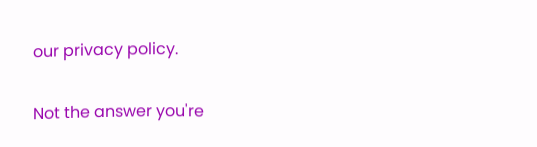our privacy policy.

Not the answer you're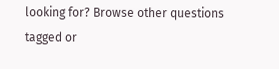looking for? Browse other questions tagged or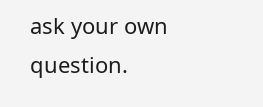ask your own question.